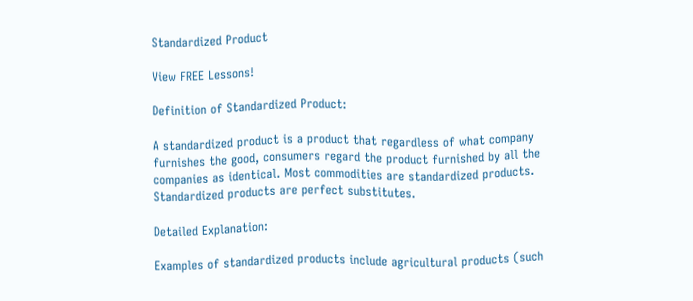Standardized Product

View FREE Lessons!

Definition of Standardized Product:

A standardized product is a product that regardless of what company furnishes the good, consumers regard the product furnished by all the companies as identical. Most commodities are standardized products. Standardized products are perfect substitutes.

Detailed Explanation:

Examples of standardized products include agricultural products (such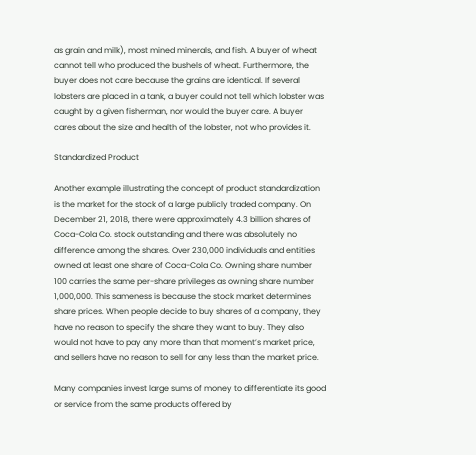as grain and milk), most mined minerals, and fish. A buyer of wheat cannot tell who produced the bushels of wheat. Furthermore, the buyer does not care because the grains are identical. If several lobsters are placed in a tank, a buyer could not tell which lobster was caught by a given fisherman, nor would the buyer care. A buyer cares about the size and health of the lobster, not who provides it.

Standardized Product

Another example illustrating the concept of product standardization is the market for the stock of a large publicly traded company. On December 21, 2018, there were approximately 4.3 billion shares of Coca-Cola Co. stock outstanding and there was absolutely no difference among the shares. Over 230,000 individuals and entities owned at least one share of Coca-Cola Co. Owning share number 100 carries the same per-share privileges as owning share number 1,000,000. This sameness is because the stock market determines share prices. When people decide to buy shares of a company, they have no reason to specify the share they want to buy. They also would not have to pay any more than that moment’s market price, and sellers have no reason to sell for any less than the market price.

Many companies invest large sums of money to differentiate its good or service from the same products offered by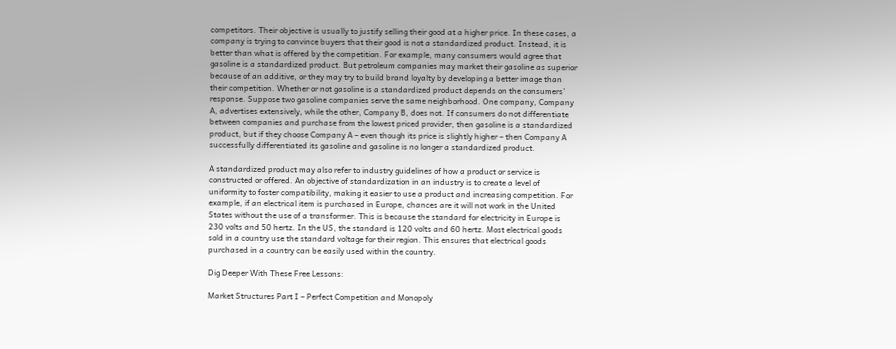competitors. Their objective is usually to justify selling their good at a higher price. In these cases, a company is trying to convince buyers that their good is not a standardized product. Instead, it is better than what is offered by the competition. For example, many consumers would agree that gasoline is a standardized product. But petroleum companies may market their gasoline as superior because of an additive, or they may try to build brand loyalty by developing a better image than their competition. Whether or not gasoline is a standardized product depends on the consumers’ response. Suppose two gasoline companies serve the same neighborhood. One company, Company A, advertises extensively, while the other, Company B, does not. If consumers do not differentiate between companies and purchase from the lowest priced provider, then gasoline is a standardized product, but if they choose Company A – even though its price is slightly higher – then Company A successfully differentiated its gasoline and gasoline is no longer a standardized product.

A standardized product may also refer to industry guidelines of how a product or service is constructed or offered. An objective of standardization in an industry is to create a level of uniformity to foster compatibility, making it easier to use a product and increasing competition. For example, if an electrical item is purchased in Europe, chances are it will not work in the United States without the use of a transformer. This is because the standard for electricity in Europe is 230 volts and 50 hertz. In the US, the standard is 120 volts and 60 hertz. Most electrical goods sold in a country use the standard voltage for their region. This ensures that electrical goods purchased in a country can be easily used within the country.

Dig Deeper With These Free Lessons:

Market Structures Part I – Perfect Competition and Monopoly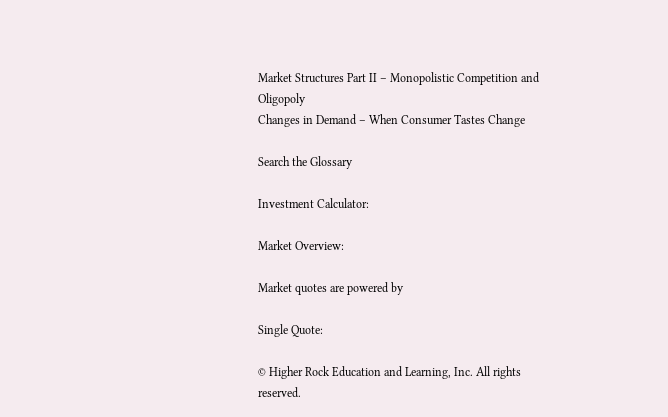Market Structures Part II – Monopolistic Competition and Oligopoly
Changes in Demand – When Consumer Tastes Change

Search the Glossary

Investment Calculator:

Market Overview:

Market quotes are powered by

Single Quote:

© Higher Rock Education and Learning, Inc. All rights reserved.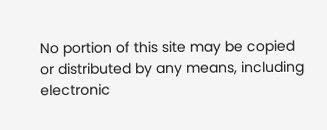No portion of this site may be copied or distributed by any means, including electronic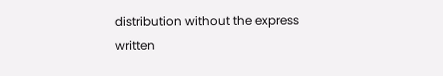distribution without the express written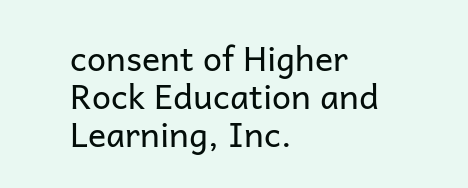consent of Higher Rock Education and Learning, Inc.